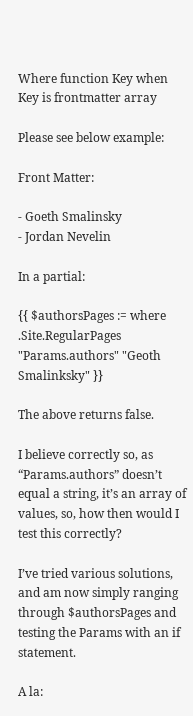Where function Key when Key is frontmatter array

Please see below example:

Front Matter:

- Goeth Smalinsky
- Jordan Nevelin

In a partial:

{{ $authorsPages := where .Site.RegularPages "Params.authors" "Geoth Smalinksky" }}

The above returns false.

I believe correctly so, as “Params.authors” doesn’t equal a string, it’s an array of values, so, how then would I test this correctly?

I’ve tried various solutions, and am now simply ranging through $authorsPages and testing the Params with an if statement.

A la: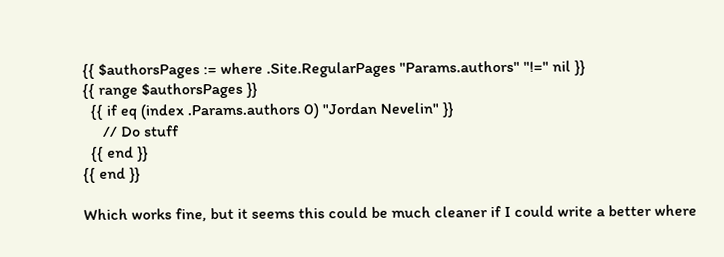{{ $authorsPages := where .Site.RegularPages "Params.authors" "!=" nil }}
{{ range $authorsPages }}
  {{ if eq (index .Params.authors 0) "Jordan Nevelin" }}
     // Do stuff
  {{ end }}
{{ end }}

Which works fine, but it seems this could be much cleaner if I could write a better where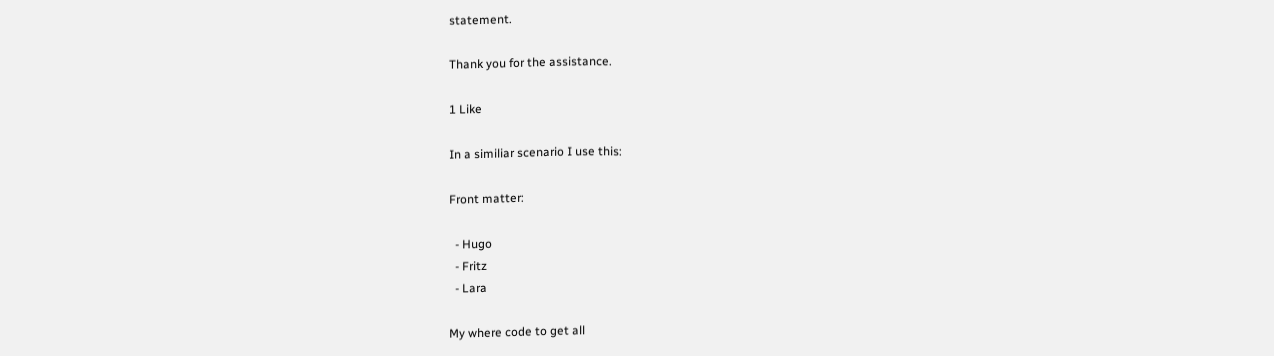statement.

Thank you for the assistance.

1 Like

In a similiar scenario I use this:

Front matter:

  - Hugo
  - Fritz
  - Lara

My where code to get all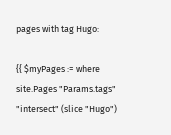pages with tag Hugo:

{{ $myPages := where site.Pages "Params.tags" "intersect" (slice "Hugo")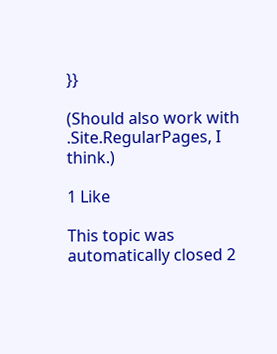}}

(Should also work with .Site.RegularPages, I think.)

1 Like

This topic was automatically closed 2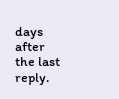days after the last reply.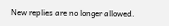New replies are no longer allowed.